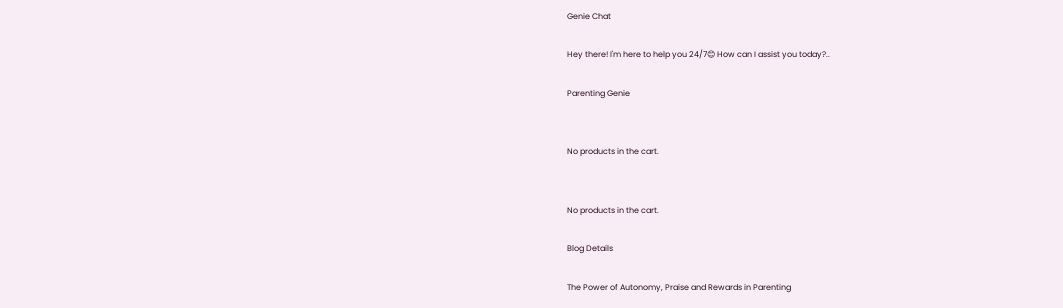Genie Chat

Hey there! I'm here to help you 24/7😊 How can I assist you today?..

Parenting Genie


No products in the cart.


No products in the cart.

Blog Details

The Power of Autonomy, Praise and Rewards in Parenting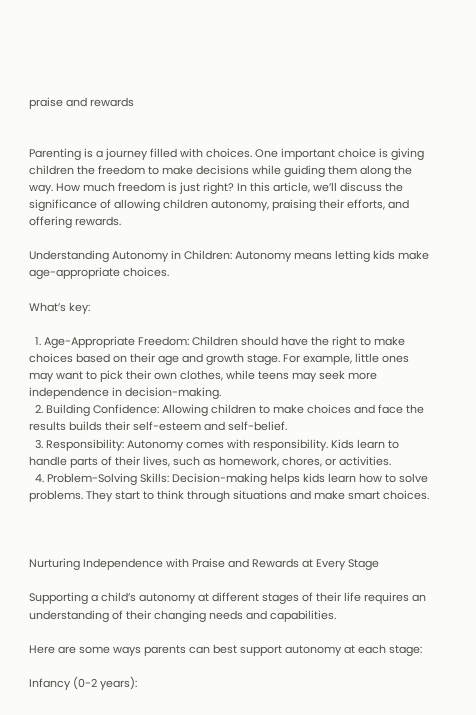praise and rewards


Parenting is a journey filled with choices. One important choice is giving children the freedom to make decisions while guiding them along the way. How much freedom is just right? In this article, we’ll discuss the significance of allowing children autonomy, praising their efforts, and offering rewards.

Understanding Autonomy in Children: Autonomy means letting kids make age-appropriate choices.

What’s key:

  1. Age-Appropriate Freedom: Children should have the right to make choices based on their age and growth stage. For example, little ones may want to pick their own clothes, while teens may seek more independence in decision-making.
  2. Building Confidence: Allowing children to make choices and face the results builds their self-esteem and self-belief.
  3. Responsibility: Autonomy comes with responsibility. Kids learn to handle parts of their lives, such as homework, chores, or activities.
  4. Problem-Solving Skills: Decision-making helps kids learn how to solve problems. They start to think through situations and make smart choices.



Nurturing Independence with Praise and Rewards at Every Stage

Supporting a child’s autonomy at different stages of their life requires an understanding of their changing needs and capabilities.

Here are some ways parents can best support autonomy at each stage:

Infancy (0-2 years):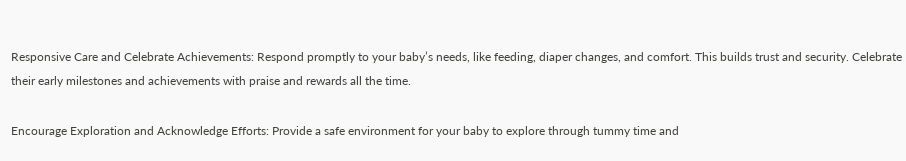Responsive Care and Celebrate Achievements: Respond promptly to your baby’s needs, like feeding, diaper changes, and comfort. This builds trust and security. Celebrate their early milestones and achievements with praise and rewards all the time.

Encourage Exploration and Acknowledge Efforts: Provide a safe environment for your baby to explore through tummy time and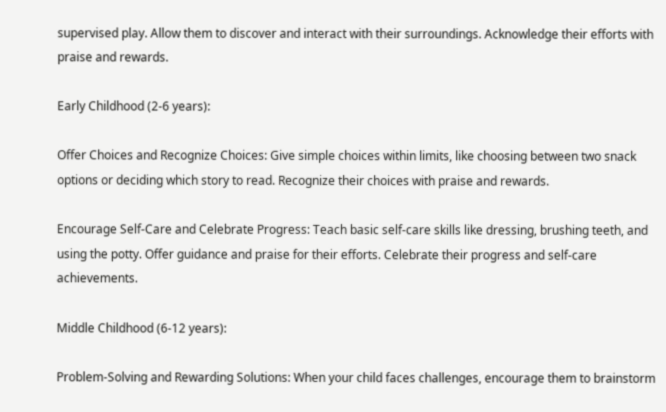supervised play. Allow them to discover and interact with their surroundings. Acknowledge their efforts with praise and rewards.

Early Childhood (2-6 years):

Offer Choices and Recognize Choices: Give simple choices within limits, like choosing between two snack options or deciding which story to read. Recognize their choices with praise and rewards.

Encourage Self-Care and Celebrate Progress: Teach basic self-care skills like dressing, brushing teeth, and using the potty. Offer guidance and praise for their efforts. Celebrate their progress and self-care achievements.

Middle Childhood (6-12 years):

Problem-Solving and Rewarding Solutions: When your child faces challenges, encourage them to brainstorm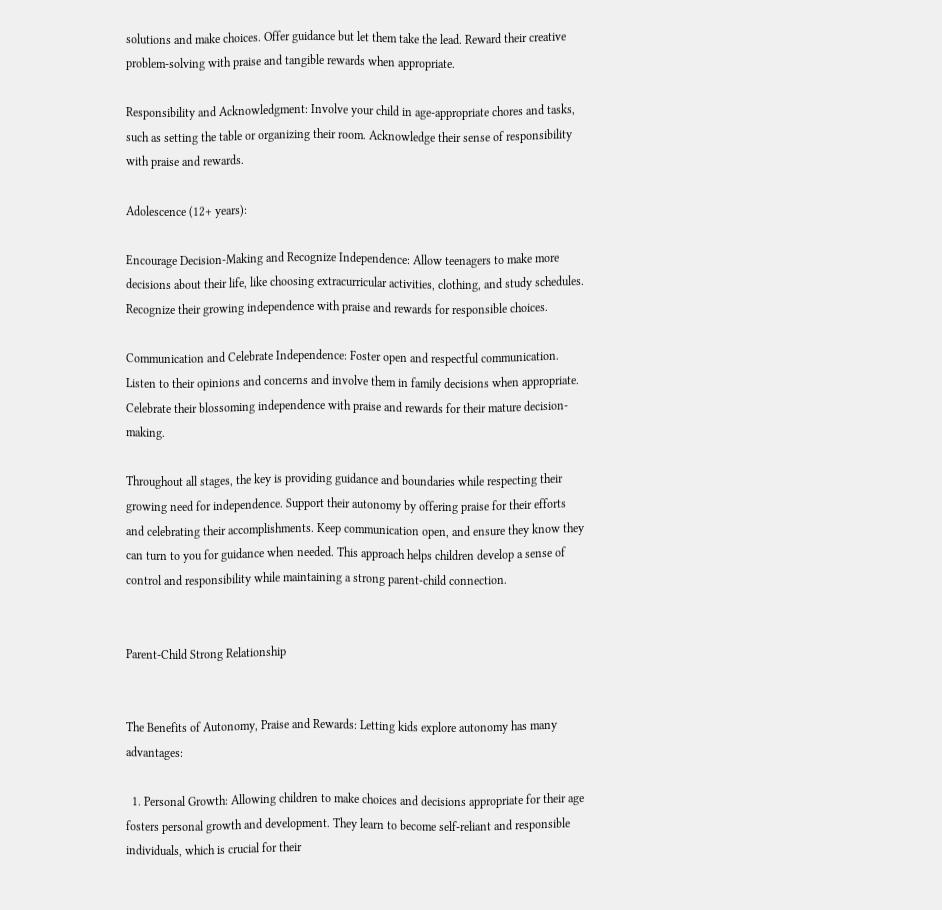solutions and make choices. Offer guidance but let them take the lead. Reward their creative problem-solving with praise and tangible rewards when appropriate.

Responsibility and Acknowledgment: Involve your child in age-appropriate chores and tasks, such as setting the table or organizing their room. Acknowledge their sense of responsibility with praise and rewards.

Adolescence (12+ years):

Encourage Decision-Making and Recognize Independence: Allow teenagers to make more decisions about their life, like choosing extracurricular activities, clothing, and study schedules. Recognize their growing independence with praise and rewards for responsible choices.

Communication and Celebrate Independence: Foster open and respectful communication. Listen to their opinions and concerns and involve them in family decisions when appropriate. Celebrate their blossoming independence with praise and rewards for their mature decision-making.

Throughout all stages, the key is providing guidance and boundaries while respecting their growing need for independence. Support their autonomy by offering praise for their efforts and celebrating their accomplishments. Keep communication open, and ensure they know they can turn to you for guidance when needed. This approach helps children develop a sense of control and responsibility while maintaining a strong parent-child connection.


Parent-Child Strong Relationship


The Benefits of Autonomy, Praise and Rewards: Letting kids explore autonomy has many advantages:

  1. Personal Growth: Allowing children to make choices and decisions appropriate for their age fosters personal growth and development. They learn to become self-reliant and responsible individuals, which is crucial for their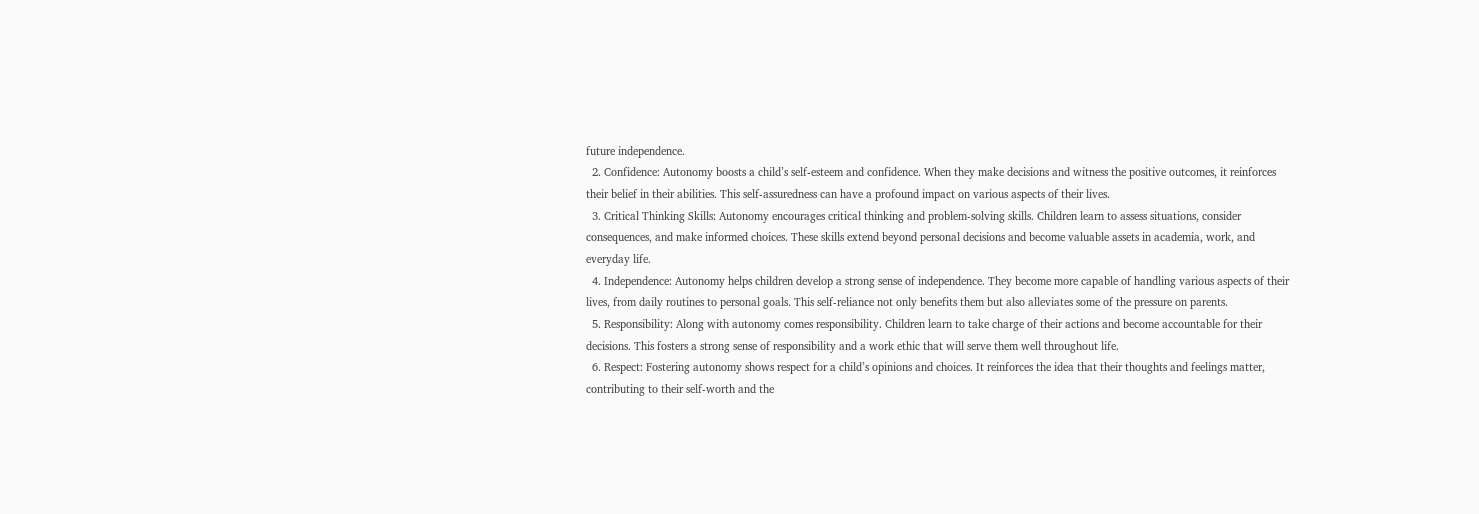future independence.
  2. Confidence: Autonomy boosts a child’s self-esteem and confidence. When they make decisions and witness the positive outcomes, it reinforces their belief in their abilities. This self-assuredness can have a profound impact on various aspects of their lives.
  3. Critical Thinking Skills: Autonomy encourages critical thinking and problem-solving skills. Children learn to assess situations, consider consequences, and make informed choices. These skills extend beyond personal decisions and become valuable assets in academia, work, and everyday life.
  4. Independence: Autonomy helps children develop a strong sense of independence. They become more capable of handling various aspects of their lives, from daily routines to personal goals. This self-reliance not only benefits them but also alleviates some of the pressure on parents.
  5. Responsibility: Along with autonomy comes responsibility. Children learn to take charge of their actions and become accountable for their decisions. This fosters a strong sense of responsibility and a work ethic that will serve them well throughout life.
  6. Respect: Fostering autonomy shows respect for a child’s opinions and choices. It reinforces the idea that their thoughts and feelings matter, contributing to their self-worth and the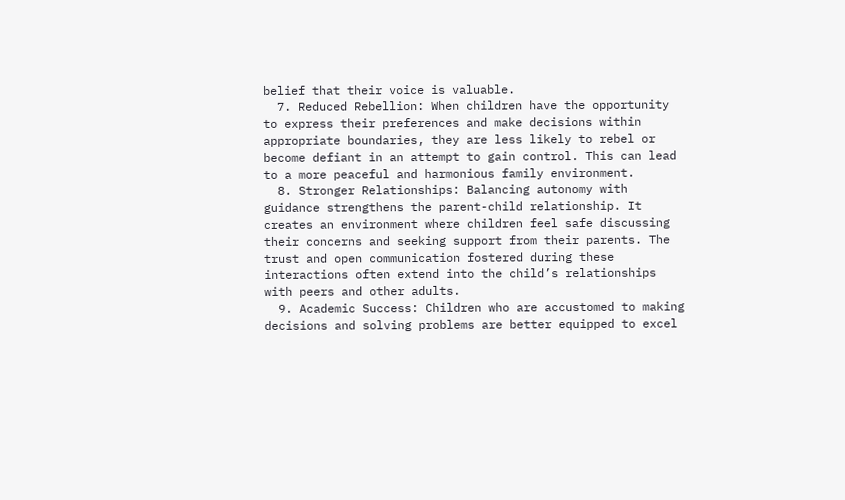belief that their voice is valuable.
  7. Reduced Rebellion: When children have the opportunity to express their preferences and make decisions within appropriate boundaries, they are less likely to rebel or become defiant in an attempt to gain control. This can lead to a more peaceful and harmonious family environment.
  8. Stronger Relationships: Balancing autonomy with guidance strengthens the parent-child relationship. It creates an environment where children feel safe discussing their concerns and seeking support from their parents. The trust and open communication fostered during these interactions often extend into the child’s relationships with peers and other adults.
  9. Academic Success: Children who are accustomed to making decisions and solving problems are better equipped to excel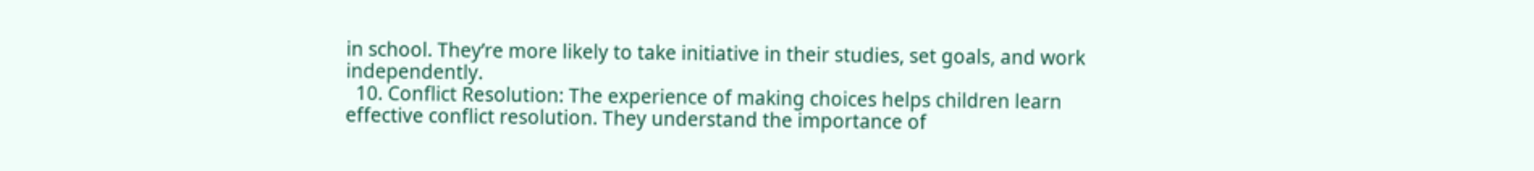in school. They’re more likely to take initiative in their studies, set goals, and work independently.
  10. Conflict Resolution: The experience of making choices helps children learn effective conflict resolution. They understand the importance of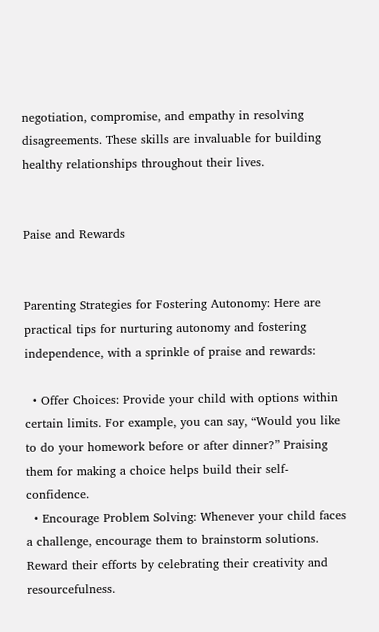negotiation, compromise, and empathy in resolving disagreements. These skills are invaluable for building healthy relationships throughout their lives.


Paise and Rewards


Parenting Strategies for Fostering Autonomy: Here are practical tips for nurturing autonomy and fostering independence, with a sprinkle of praise and rewards:

  • Offer Choices: Provide your child with options within certain limits. For example, you can say, “Would you like to do your homework before or after dinner?” Praising them for making a choice helps build their self-confidence.
  • Encourage Problem Solving: Whenever your child faces a challenge, encourage them to brainstorm solutions. Reward their efforts by celebrating their creativity and resourcefulness.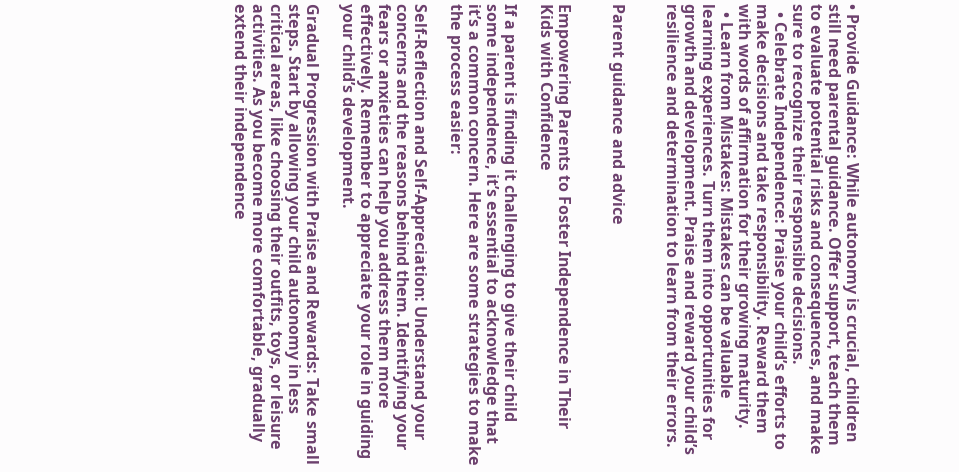• Provide Guidance: While autonomy is crucial, children still need parental guidance. Offer support, teach them to evaluate potential risks and consequences, and make sure to recognize their responsible decisions.
  • Celebrate Independence: Praise your child’s efforts to make decisions and take responsibility. Reward them with words of affirmation for their growing maturity.
  • Learn from Mistakes: Mistakes can be valuable learning experiences. Turn them into opportunities for growth and development. Praise and reward your child’s resilience and determination to learn from their errors.


Parent guidance and advice


Empowering Parents to Foster Independence in Their Kids with Confidence

If a parent is finding it challenging to give their child some independence, it’s essential to acknowledge that it’s a common concern. Here are some strategies to make the process easier:

Self-Reflection and Self-Appreciation: Understand your concerns and the reasons behind them. Identifying your fears or anxieties can help you address them more effectively. Remember to appreciate your role in guiding your child’s development.

Gradual Progression with Praise and Rewards: Take small steps. Start by allowing your child autonomy in less critical areas, like choosing their outfits, toys, or leisure activities. As you become more comfortable, gradually extend their independence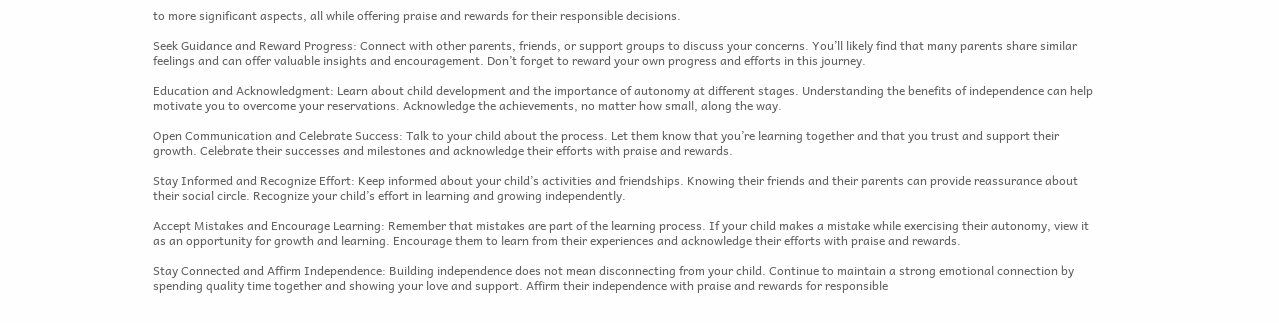to more significant aspects, all while offering praise and rewards for their responsible decisions.

Seek Guidance and Reward Progress: Connect with other parents, friends, or support groups to discuss your concerns. You’ll likely find that many parents share similar feelings and can offer valuable insights and encouragement. Don’t forget to reward your own progress and efforts in this journey.

Education and Acknowledgment: Learn about child development and the importance of autonomy at different stages. Understanding the benefits of independence can help motivate you to overcome your reservations. Acknowledge the achievements, no matter how small, along the way.

Open Communication and Celebrate Success: Talk to your child about the process. Let them know that you’re learning together and that you trust and support their growth. Celebrate their successes and milestones and acknowledge their efforts with praise and rewards.

Stay Informed and Recognize Effort: Keep informed about your child’s activities and friendships. Knowing their friends and their parents can provide reassurance about their social circle. Recognize your child’s effort in learning and growing independently.

Accept Mistakes and Encourage Learning: Remember that mistakes are part of the learning process. If your child makes a mistake while exercising their autonomy, view it as an opportunity for growth and learning. Encourage them to learn from their experiences and acknowledge their efforts with praise and rewards.

Stay Connected and Affirm Independence: Building independence does not mean disconnecting from your child. Continue to maintain a strong emotional connection by spending quality time together and showing your love and support. Affirm their independence with praise and rewards for responsible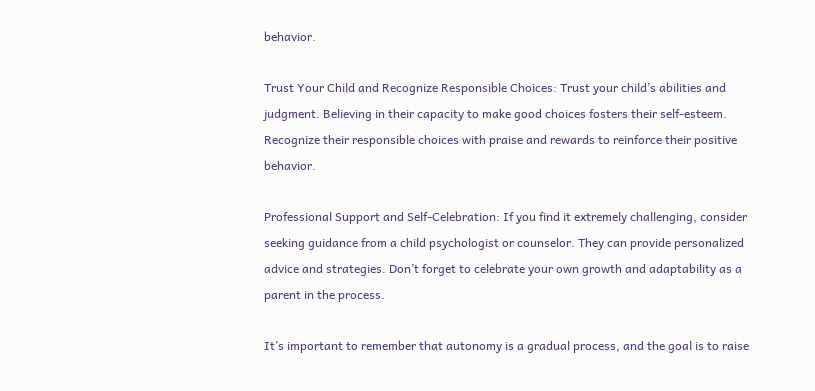behavior.

Trust Your Child and Recognize Responsible Choices: Trust your child’s abilities and judgment. Believing in their capacity to make good choices fosters their self-esteem. Recognize their responsible choices with praise and rewards to reinforce their positive behavior.

Professional Support and Self-Celebration: If you find it extremely challenging, consider seeking guidance from a child psychologist or counselor. They can provide personalized advice and strategies. Don’t forget to celebrate your own growth and adaptability as a parent in the process.

It’s important to remember that autonomy is a gradual process, and the goal is to raise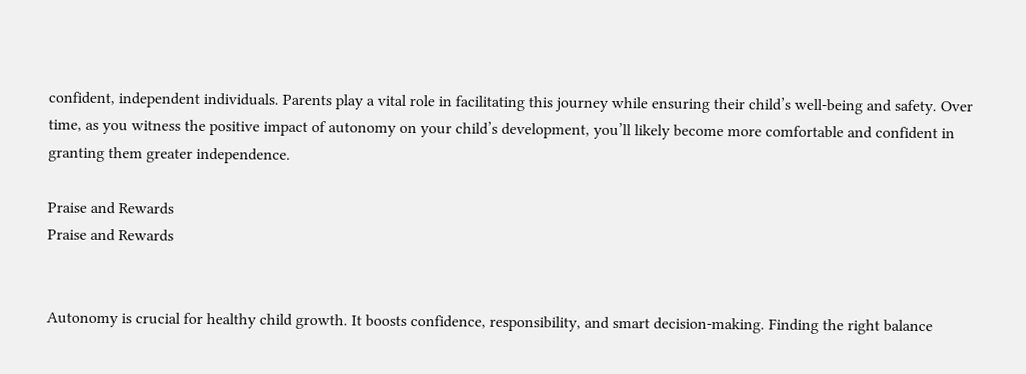confident, independent individuals. Parents play a vital role in facilitating this journey while ensuring their child’s well-being and safety. Over time, as you witness the positive impact of autonomy on your child’s development, you’ll likely become more comfortable and confident in granting them greater independence.

Praise and Rewards
Praise and Rewards


Autonomy is crucial for healthy child growth. It boosts confidence, responsibility, and smart decision-making. Finding the right balance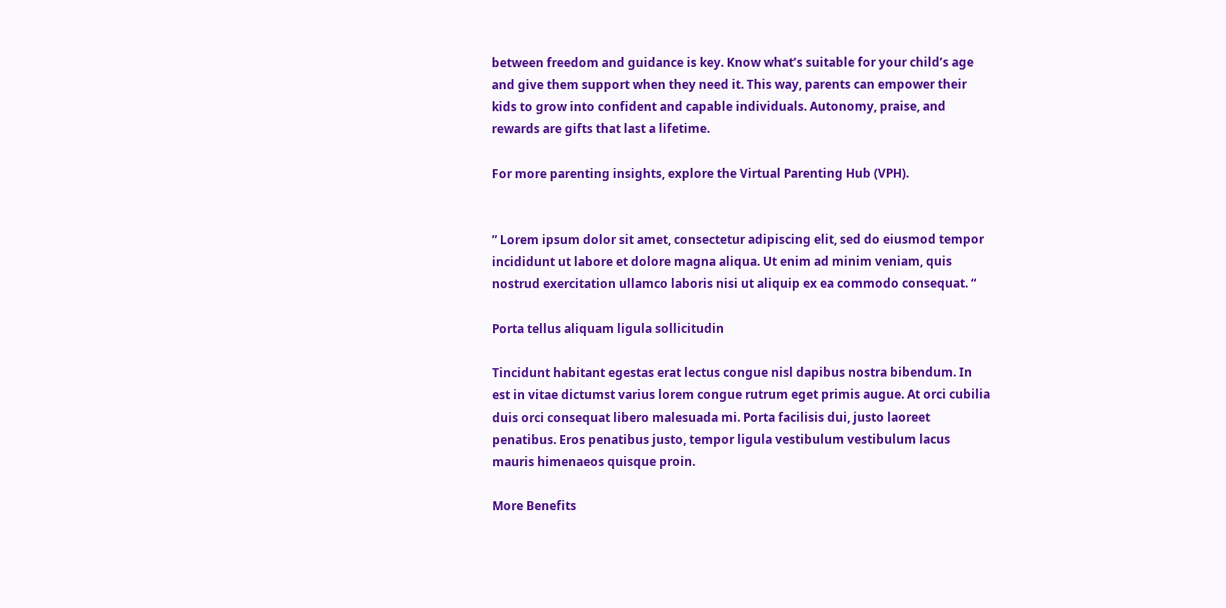between freedom and guidance is key. Know what’s suitable for your child’s age and give them support when they need it. This way, parents can empower their kids to grow into confident and capable individuals. Autonomy, praise, and rewards are gifts that last a lifetime.

For more parenting insights, explore the Virtual Parenting Hub (VPH).


” Lorem ipsum dolor sit amet, consectetur adipiscing elit, sed do eiusmod tempor incididunt ut labore et dolore magna aliqua. Ut enim ad minim veniam, quis nostrud exercitation ullamco laboris nisi ut aliquip ex ea commodo consequat. “

Porta tellus aliquam ligula sollicitudin

Tincidunt habitant egestas erat lectus congue nisl dapibus nostra bibendum. In est in vitae dictumst varius lorem congue rutrum eget primis augue. At orci cubilia duis orci consequat libero malesuada mi. Porta facilisis dui, justo laoreet penatibus. Eros penatibus justo, tempor ligula vestibulum vestibulum lacus mauris himenaeos quisque proin.

More Benefits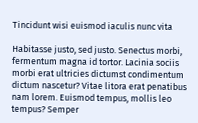Tincidunt wisi euismod iaculis nunc vita

Habitasse justo, sed justo. Senectus morbi, fermentum magna id tortor. Lacinia sociis morbi erat ultricies dictumst condimentum dictum nascetur? Vitae litora erat penatibus nam lorem. Euismod tempus, mollis leo tempus? Semper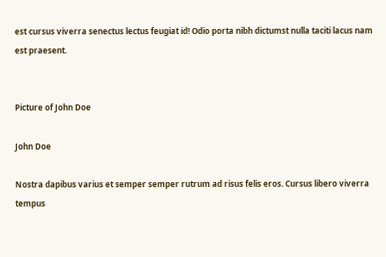est cursus viverra senectus lectus feugiat id! Odio porta nibh dictumst nulla taciti lacus nam est praesent.


Picture of John Doe

John Doe

Nostra dapibus varius et semper semper rutrum ad risus felis eros. Cursus libero viverra tempus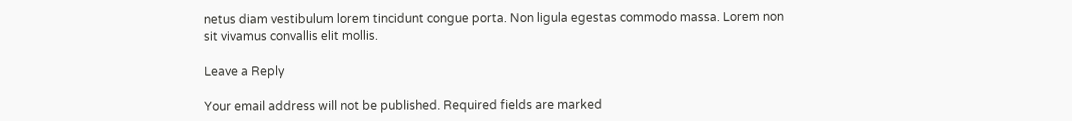netus diam vestibulum lorem tincidunt congue porta. Non ligula egestas commodo massa. Lorem non sit vivamus convallis elit mollis.

Leave a Reply

Your email address will not be published. Required fields are marked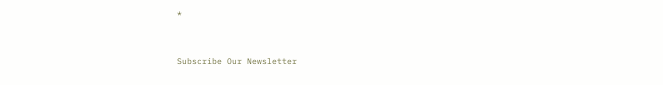*



Subscribe Our Newsletter